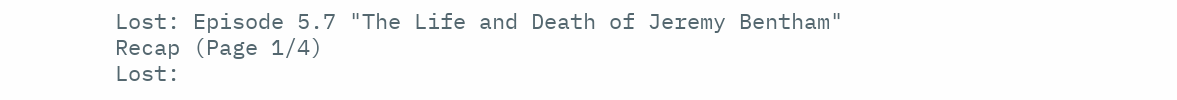Lost: Episode 5.7 "The Life and Death of Jeremy Bentham" Recap (Page 1/4)
Lost: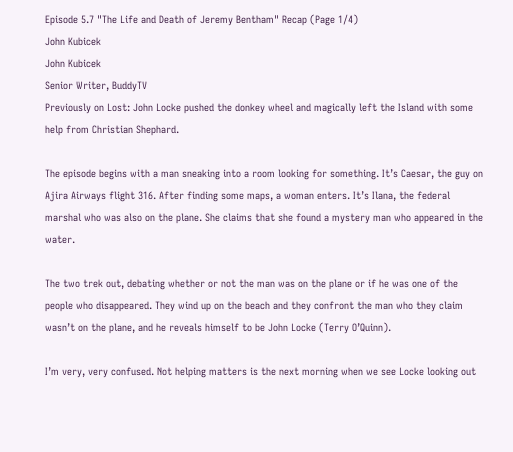Episode 5.7 "The Life and Death of Jeremy Bentham" Recap (Page 1/4)
John Kubicek
John Kubicek
Senior Writer, BuddyTV
Previously on Lost: John Locke pushed the donkey wheel and magically left the Island with some help from Christian Shephard.

The episode begins with a man sneaking into a room looking for something. It’s Caesar, the guy on Ajira Airways flight 316. After finding some maps, a woman enters. It’s Ilana, the federal marshal who was also on the plane. She claims that she found a mystery man who appeared in the water.

The two trek out, debating whether or not the man was on the plane or if he was one of the people who disappeared. They wind up on the beach and they confront the man who they claim wasn’t on the plane, and he reveals himself to be John Locke (Terry O’Quinn).

I’m very, very confused. Not helping matters is the next morning when we see Locke looking out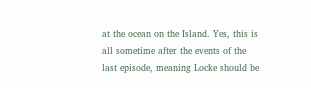at the ocean on the Island. Yes, this is all sometime after the events of the last episode, meaning Locke should be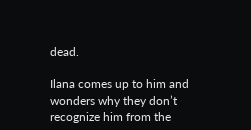dead.

Ilana comes up to him and wonders why they don’t recognize him from the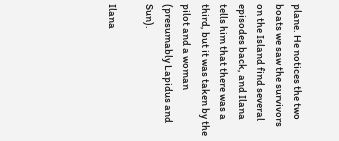plane. He notices the two boats we saw the survivors on the Island find several episodes back, and Ilana tells him that there was a third, but it was taken by the pilot and a woman (presumably Lapidus and Sun).

Ilana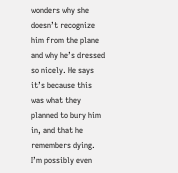wonders why she doesn’t recognize him from the plane and why he’s dressed so nicely. He says it’s because this was what they planned to bury him in, and that he remembers dying. I’m possibly even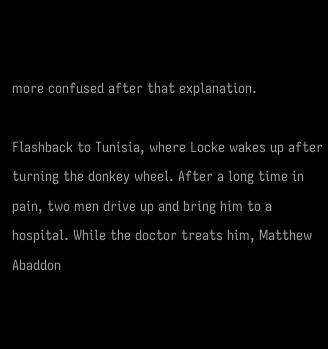more confused after that explanation.

Flashback to Tunisia, where Locke wakes up after turning the donkey wheel. After a long time in pain, two men drive up and bring him to a hospital. While the doctor treats him, Matthew Abaddon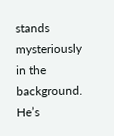stands mysteriously in the background. He’s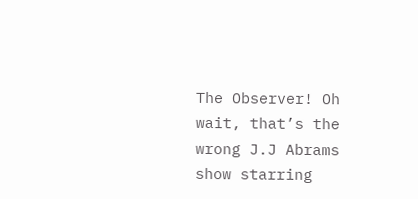The Observer! Oh wait, that’s the wrong J.J Abrams show starring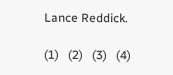Lance Reddick.

(1)   (2)   (3)   (4)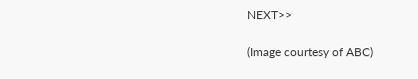NEXT>>

(Image courtesy of ABC)